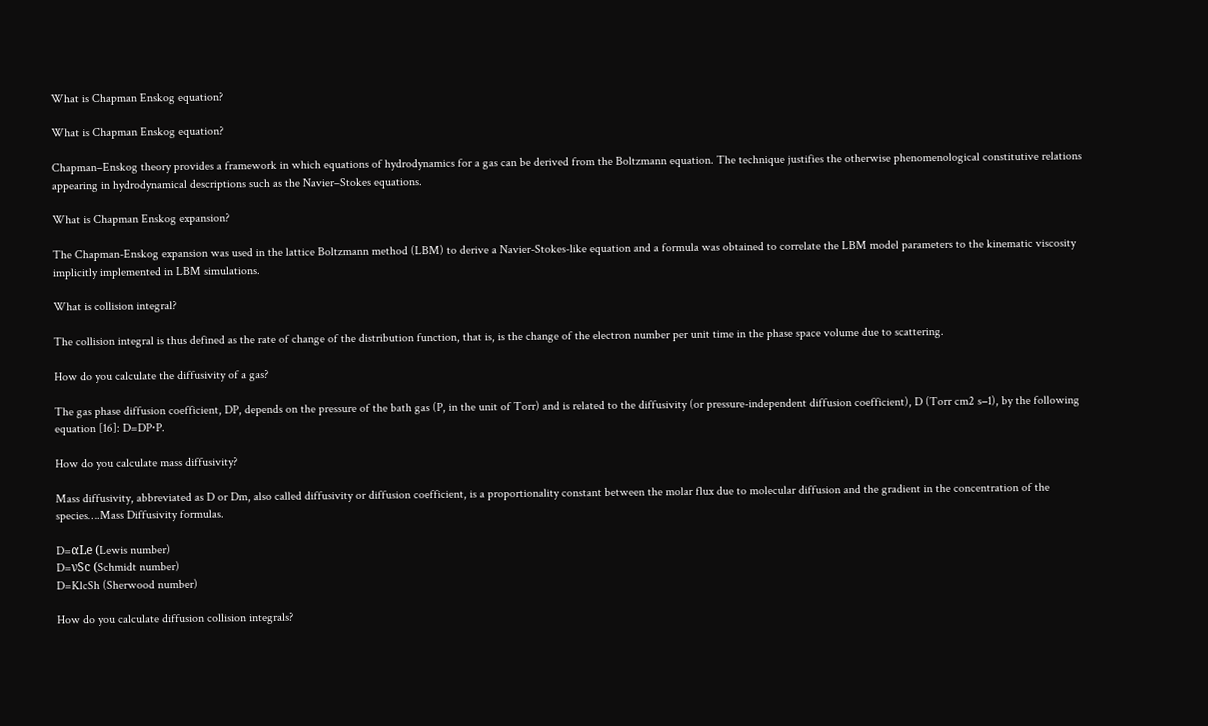What is Chapman Enskog equation?

What is Chapman Enskog equation?

Chapman–Enskog theory provides a framework in which equations of hydrodynamics for a gas can be derived from the Boltzmann equation. The technique justifies the otherwise phenomenological constitutive relations appearing in hydrodynamical descriptions such as the Navier–Stokes equations.

What is Chapman Enskog expansion?

The Chapman-Enskog expansion was used in the lattice Boltzmann method (LBM) to derive a Navier-Stokes-like equation and a formula was obtained to correlate the LBM model parameters to the kinematic viscosity implicitly implemented in LBM simulations.

What is collision integral?

The collision integral is thus defined as the rate of change of the distribution function, that is, is the change of the electron number per unit time in the phase space volume due to scattering.

How do you calculate the diffusivity of a gas?

The gas phase diffusion coefficient, DP, depends on the pressure of the bath gas (P, in the unit of Torr) and is related to the diffusivity (or pressure-independent diffusion coefficient), D (Torr cm2 s−1), by the following equation [16]: D=DP⋅P.

How do you calculate mass diffusivity?

Mass diffusivity, abbreviated as D or Dm, also called diffusivity or diffusion coefficient, is a proportionality constant between the molar flux due to molecular diffusion and the gradient in the concentration of the species….Mass Diffusivity formulas.

D=αLe (Lewis number)
D=νSc (Schmidt number)
D=KlcSh (Sherwood number)

How do you calculate diffusion collision integrals?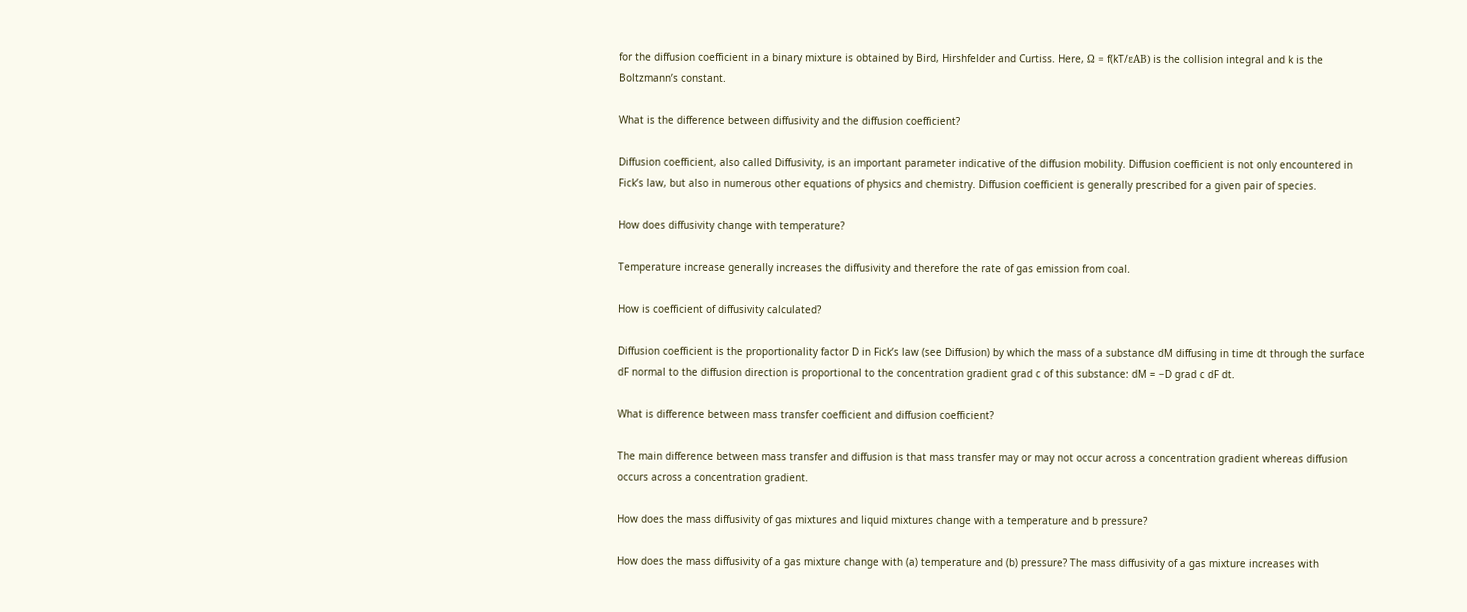for the diffusion coefficient in a binary mixture is obtained by Bird, Hirshfelder and Curtiss. Here, Ω = f(kT/εAB) is the collision integral and k is the Boltzmann’s constant.

What is the difference between diffusivity and the diffusion coefficient?

Diffusion coefficient, also called Diffusivity, is an important parameter indicative of the diffusion mobility. Diffusion coefficient is not only encountered in Fick’s law, but also in numerous other equations of physics and chemistry. Diffusion coefficient is generally prescribed for a given pair of species.

How does diffusivity change with temperature?

Temperature increase generally increases the diffusivity and therefore the rate of gas emission from coal.

How is coefficient of diffusivity calculated?

Diffusion coefficient is the proportionality factor D in Fick’s law (see Diffusion) by which the mass of a substance dM diffusing in time dt through the surface dF normal to the diffusion direction is proportional to the concentration gradient grad c of this substance: dM = −D grad c dF dt.

What is difference between mass transfer coefficient and diffusion coefficient?

The main difference between mass transfer and diffusion is that mass transfer may or may not occur across a concentration gradient whereas diffusion occurs across a concentration gradient.

How does the mass diffusivity of gas mixtures and liquid mixtures change with a temperature and b pressure?

How does the mass diffusivity of a gas mixture change with (a) temperature and (b) pressure? The mass diffusivity of a gas mixture increases with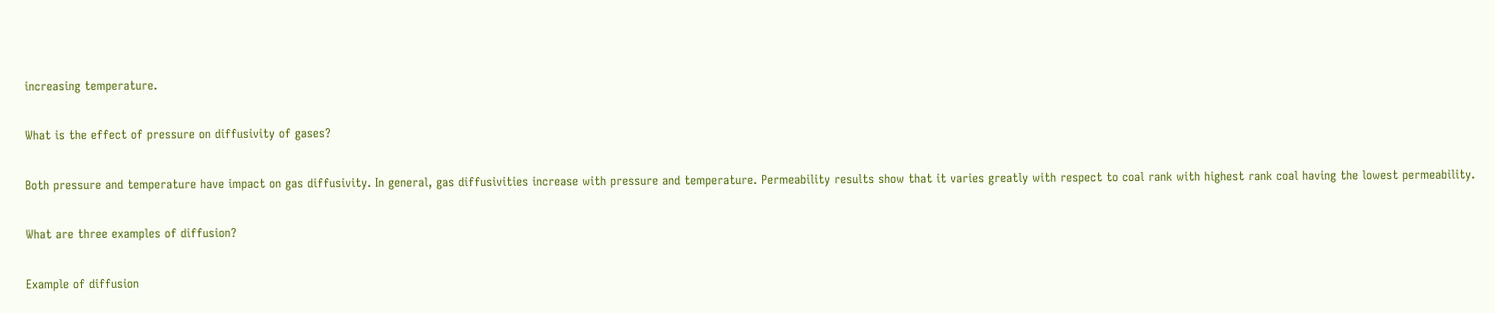increasing temperature.

What is the effect of pressure on diffusivity of gases?

Both pressure and temperature have impact on gas diffusivity. In general, gas diffusivities increase with pressure and temperature. Permeability results show that it varies greatly with respect to coal rank with highest rank coal having the lowest permeability.

What are three examples of diffusion?

Example of diffusion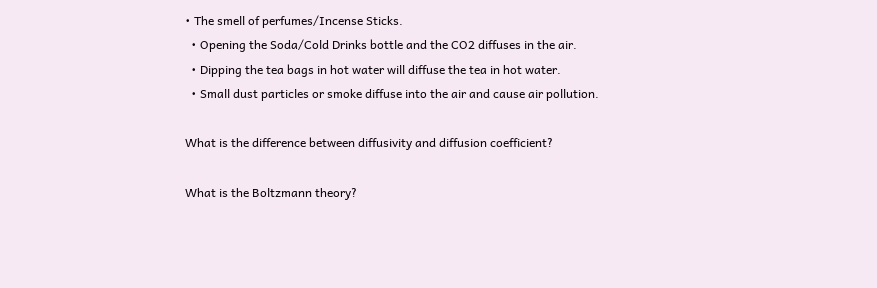• The smell of perfumes/Incense Sticks.
  • Opening the Soda/Cold Drinks bottle and the CO2 diffuses in the air.
  • Dipping the tea bags in hot water will diffuse the tea in hot water.
  • Small dust particles or smoke diffuse into the air and cause air pollution.

What is the difference between diffusivity and diffusion coefficient?

What is the Boltzmann theory?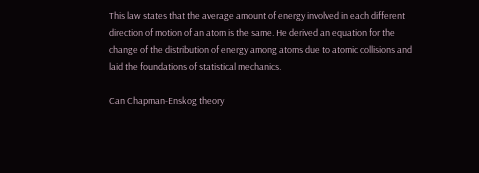This law states that the average amount of energy involved in each different direction of motion of an atom is the same. He derived an equation for the change of the distribution of energy among atoms due to atomic collisions and laid the foundations of statistical mechanics.

Can Chapman-Enskog theory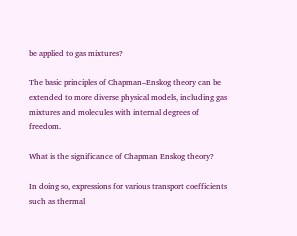be applied to gas mixtures?

The basic principles of Chapman–Enskog theory can be extended to more diverse physical models, including gas mixtures and molecules with internal degrees of freedom.

What is the significance of Chapman Enskog theory?

In doing so, expressions for various transport coefficients such as thermal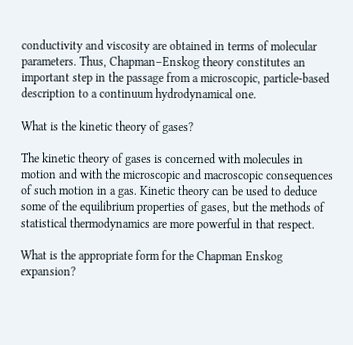conductivity and viscosity are obtained in terms of molecular parameters. Thus, Chapman–Enskog theory constitutes an important step in the passage from a microscopic, particle-based description to a continuum hydrodynamical one.

What is the kinetic theory of gases?

The kinetic theory of gases is concerned with molecules in motion and with the microscopic and macroscopic consequences of such motion in a gas. Kinetic theory can be used to deduce some of the equilibrium properties of gases, but the methods of statistical thermodynamics are more powerful in that respect.

What is the appropriate form for the Chapman Enskog expansion?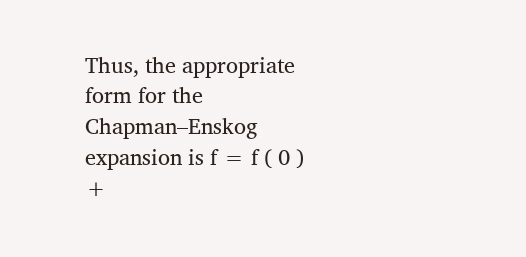Thus, the appropriate form for the Chapman–Enskog expansion is f = f ( 0 ) +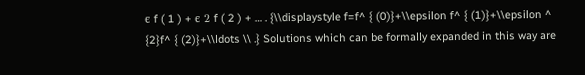ϵ f ( 1 ) + ϵ 2 f ( 2 ) + … . {\\displaystyle f=f^ { (0)}+\\epsilon f^ { (1)}+\\epsilon ^ {2}f^ { (2)}+\\ldots \\ .} Solutions which can be formally expanded in this way are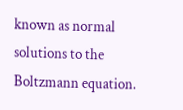known as normal solutions to the Boltzmann equation.